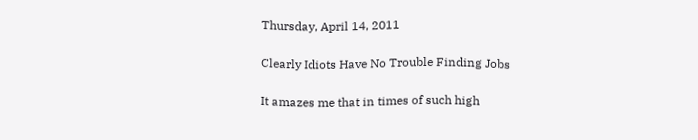Thursday, April 14, 2011

Clearly Idiots Have No Trouble Finding Jobs

It amazes me that in times of such high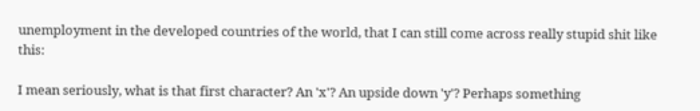unemployment in the developed countries of the world, that I can still come across really stupid shit like this:

I mean seriously, what is that first character? An 'x'? An upside down 'y'? Perhaps something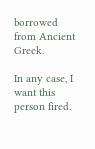borrowed from Ancient Greek.

In any case, I want this person fired.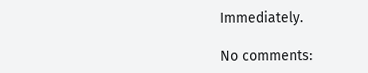Immediately.

No comments: